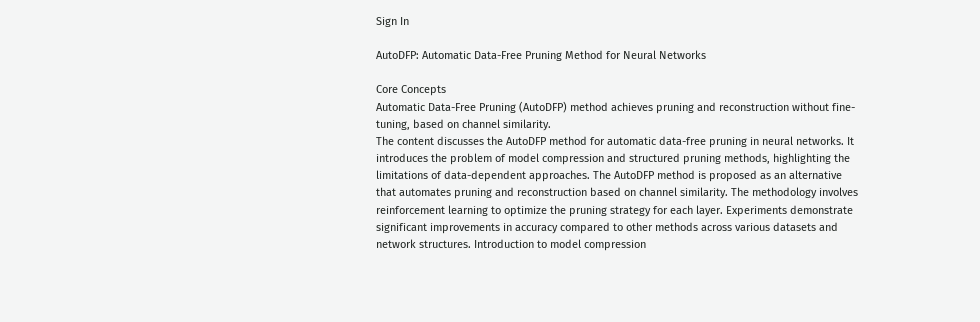Sign In

AutoDFP: Automatic Data-Free Pruning Method for Neural Networks

Core Concepts
Automatic Data-Free Pruning (AutoDFP) method achieves pruning and reconstruction without fine-tuning, based on channel similarity.
The content discusses the AutoDFP method for automatic data-free pruning in neural networks. It introduces the problem of model compression and structured pruning methods, highlighting the limitations of data-dependent approaches. The AutoDFP method is proposed as an alternative that automates pruning and reconstruction based on channel similarity. The methodology involves reinforcement learning to optimize the pruning strategy for each layer. Experiments demonstrate significant improvements in accuracy compared to other methods across various datasets and network structures. Introduction to model compression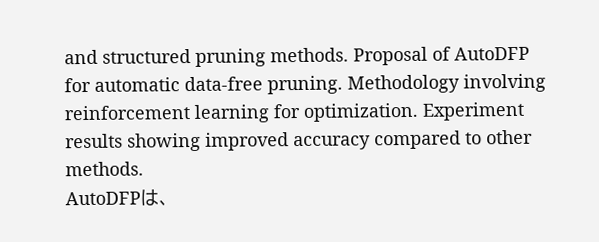and structured pruning methods. Proposal of AutoDFP for automatic data-free pruning. Methodology involving reinforcement learning for optimization. Experiment results showing improved accuracy compared to other methods.
AutoDFPは、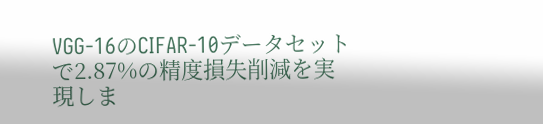VGG-16のCIFAR-10データセットで2.87%の精度損失削減を実現しま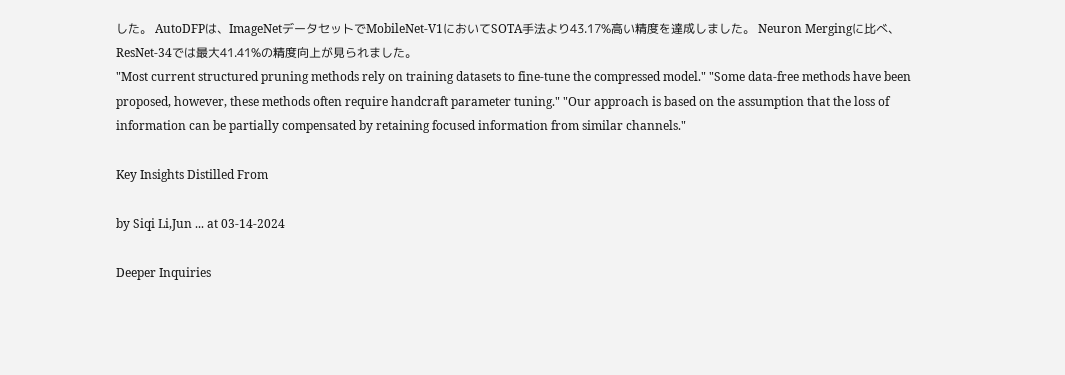した。 AutoDFPは、ImageNetデータセットでMobileNet-V1においてSOTA手法より43.17%高い精度を達成しました。 Neuron Mergingに比べ、ResNet-34では最大41.41%の精度向上が見られました。
"Most current structured pruning methods rely on training datasets to fine-tune the compressed model." "Some data-free methods have been proposed, however, these methods often require handcraft parameter tuning." "Our approach is based on the assumption that the loss of information can be partially compensated by retaining focused information from similar channels."

Key Insights Distilled From

by Siqi Li,Jun ... at 03-14-2024

Deeper Inquiries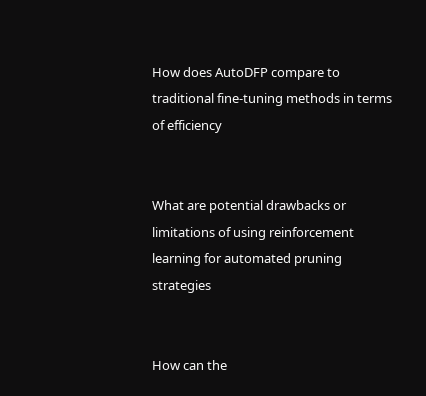How does AutoDFP compare to traditional fine-tuning methods in terms of efficiency


What are potential drawbacks or limitations of using reinforcement learning for automated pruning strategies


How can the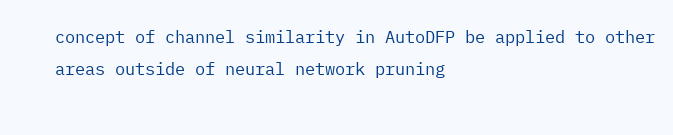concept of channel similarity in AutoDFP be applied to other areas outside of neural network pruning